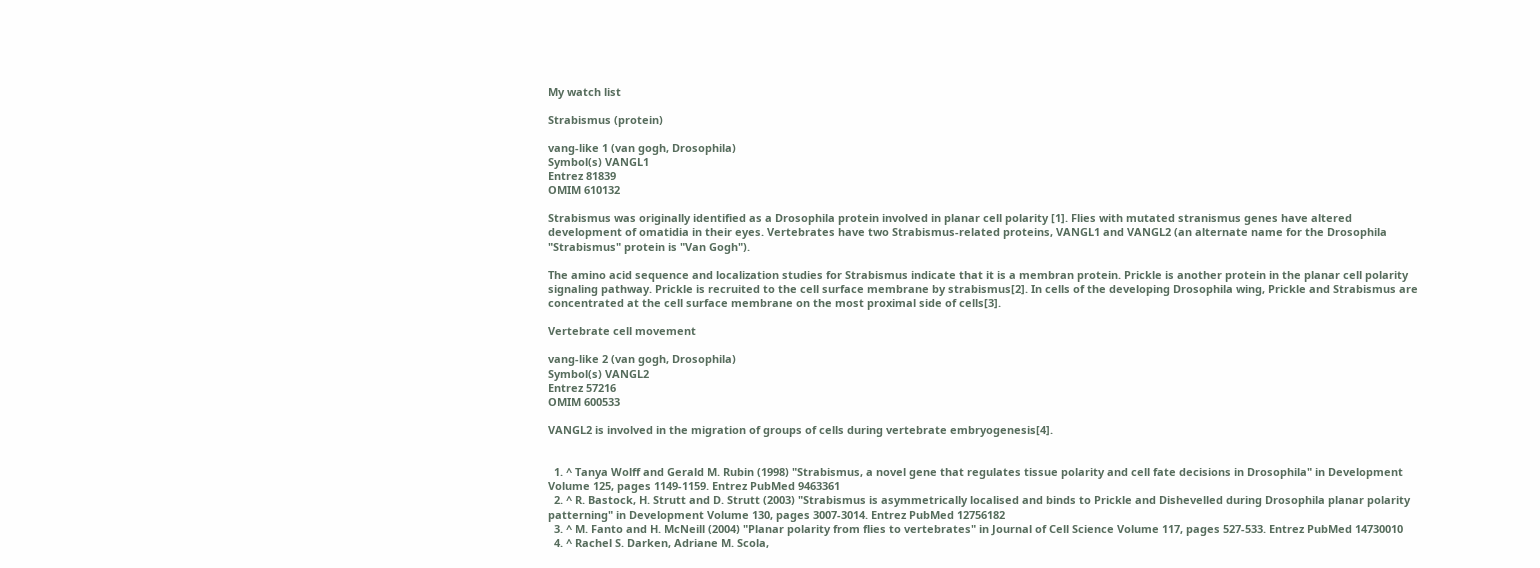My watch list

Strabismus (protein)

vang-like 1 (van gogh, Drosophila)
Symbol(s) VANGL1
Entrez 81839
OMIM 610132

Strabismus was originally identified as a Drosophila protein involved in planar cell polarity [1]. Flies with mutated stranismus genes have altered development of omatidia in their eyes. Vertebrates have two Strabismus-related proteins, VANGL1 and VANGL2 (an alternate name for the Drosophila "Strabismus" protein is "Van Gogh").

The amino acid sequence and localization studies for Strabismus indicate that it is a membran protein. Prickle is another protein in the planar cell polarity signaling pathway. Prickle is recruited to the cell surface membrane by strabismus[2]. In cells of the developing Drosophila wing, Prickle and Strabismus are concentrated at the cell surface membrane on the most proximal side of cells[3].

Vertebrate cell movement

vang-like 2 (van gogh, Drosophila)
Symbol(s) VANGL2
Entrez 57216
OMIM 600533

VANGL2 is involved in the migration of groups of cells during vertebrate embryogenesis[4].


  1. ^ Tanya Wolff and Gerald M. Rubin (1998) "Strabismus, a novel gene that regulates tissue polarity and cell fate decisions in Drosophila" in Development Volume 125, pages 1149-1159. Entrez PubMed 9463361
  2. ^ R. Bastock, H. Strutt and D. Strutt (2003) "Strabismus is asymmetrically localised and binds to Prickle and Dishevelled during Drosophila planar polarity patterning" in Development Volume 130, pages 3007-3014. Entrez PubMed 12756182
  3. ^ M. Fanto and H. McNeill (2004) "Planar polarity from flies to vertebrates" in Journal of Cell Science Volume 117, pages 527-533. Entrez PubMed 14730010
  4. ^ Rachel S. Darken, Adriane M. Scola,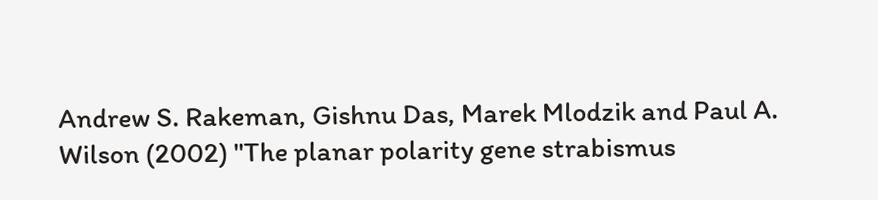Andrew S. Rakeman, Gishnu Das, Marek Mlodzik and Paul A. Wilson (2002) "The planar polarity gene strabismus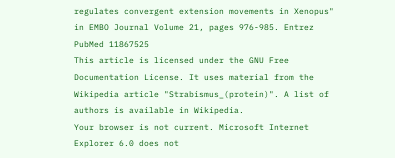regulates convergent extension movements in Xenopus" in EMBO Journal Volume 21, pages 976-985. Entrez PubMed 11867525
This article is licensed under the GNU Free Documentation License. It uses material from the Wikipedia article "Strabismus_(protein)". A list of authors is available in Wikipedia.
Your browser is not current. Microsoft Internet Explorer 6.0 does not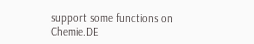support some functions on Chemie.DE